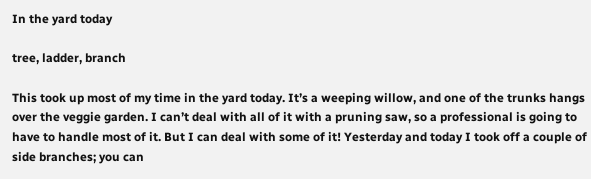In the yard today

tree, ladder, branch

This took up most of my time in the yard today. It’s a weeping willow, and one of the trunks hangs over the veggie garden. I can’t deal with all of it with a pruning saw, so a professional is going to have to handle most of it. But I can deal with some of it! Yesterday and today I took off a couple of side branches; you can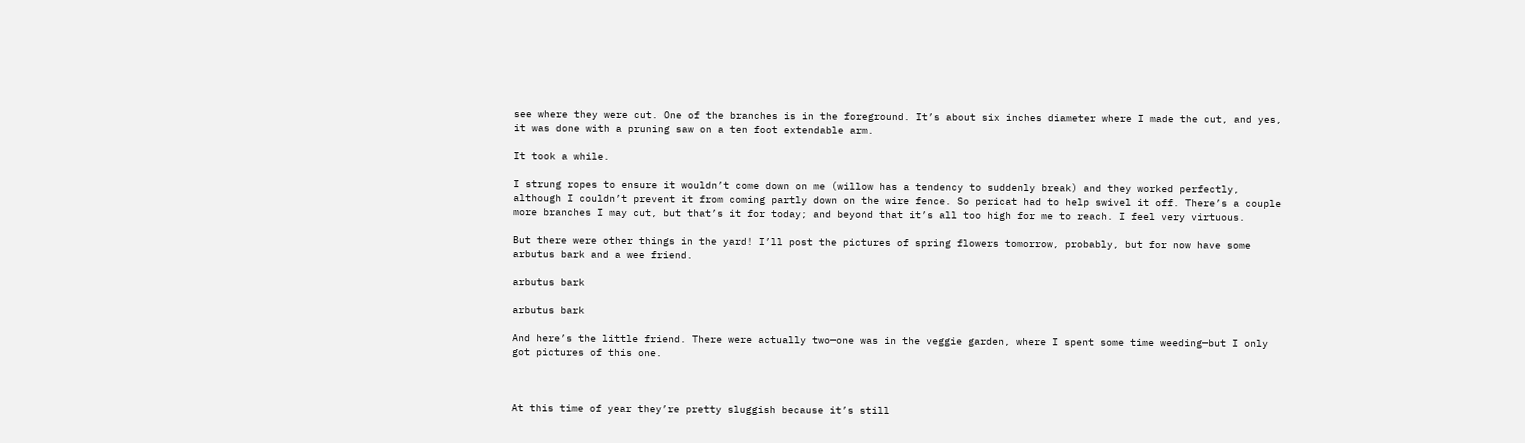see where they were cut. One of the branches is in the foreground. It’s about six inches diameter where I made the cut, and yes, it was done with a pruning saw on a ten foot extendable arm.

It took a while.

I strung ropes to ensure it wouldn’t come down on me (willow has a tendency to suddenly break) and they worked perfectly, although I couldn’t prevent it from coming partly down on the wire fence. So pericat had to help swivel it off. There’s a couple more branches I may cut, but that’s it for today; and beyond that it’s all too high for me to reach. I feel very virtuous.

But there were other things in the yard! I’ll post the pictures of spring flowers tomorrow, probably, but for now have some arbutus bark and a wee friend.

arbutus bark

arbutus bark

And here’s the little friend. There were actually two—one was in the veggie garden, where I spent some time weeding—but I only got pictures of this one.



At this time of year they’re pretty sluggish because it’s still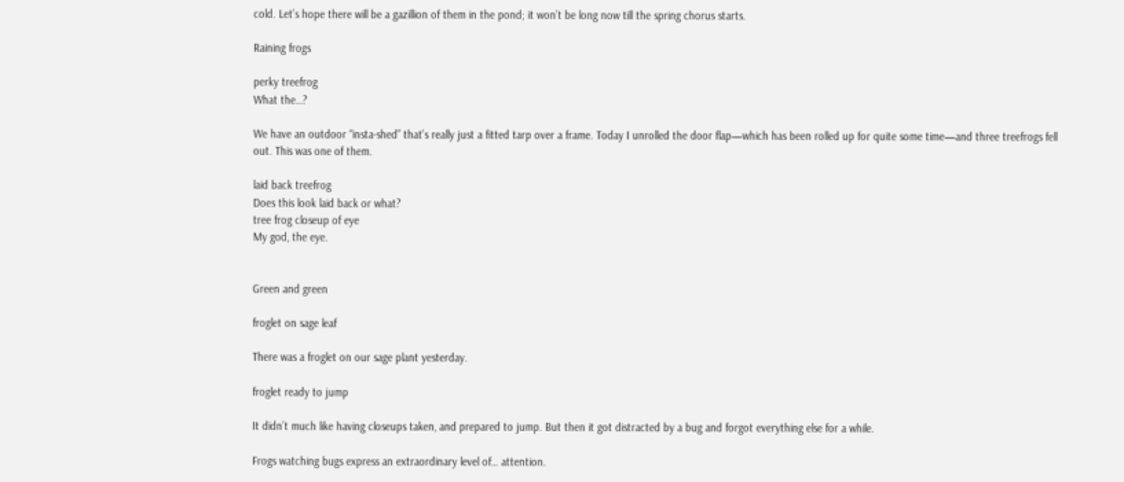cold. Let’s hope there will be a gazillion of them in the pond; it won’t be long now till the spring chorus starts.

Raining frogs

perky treefrog
What the…?

We have an outdoor “insta-shed” that’s really just a fitted tarp over a frame. Today I unrolled the door flap—which has been rolled up for quite some time—and three treefrogs fell out. This was one of them.

laid back treefrog
Does this look laid back or what?
tree frog closeup of eye
My god, the eye.


Green and green

froglet on sage leaf

There was a froglet on our sage plant yesterday.

froglet ready to jump

It didn’t much like having closeups taken, and prepared to jump. But then it got distracted by a bug and forgot everything else for a while.

Frogs watching bugs express an extraordinary level of… attention.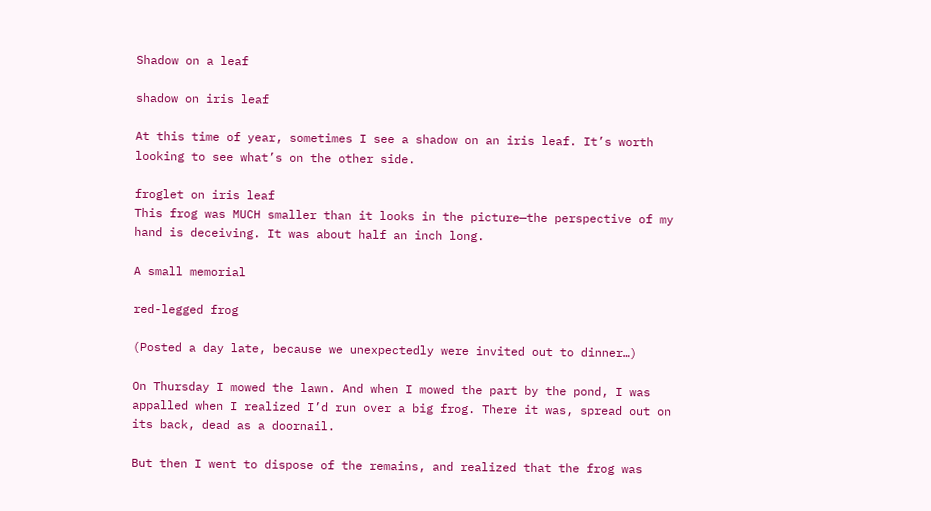Shadow on a leaf

shadow on iris leaf

At this time of year, sometimes I see a shadow on an iris leaf. It’s worth looking to see what’s on the other side.

froglet on iris leaf
This frog was MUCH smaller than it looks in the picture—the perspective of my hand is deceiving. It was about half an inch long.

A small memorial

red-legged frog

(Posted a day late, because we unexpectedly were invited out to dinner…)

On Thursday I mowed the lawn. And when I mowed the part by the pond, I was appalled when I realized I’d run over a big frog. There it was, spread out on its back, dead as a doornail.

But then I went to dispose of the remains, and realized that the frog was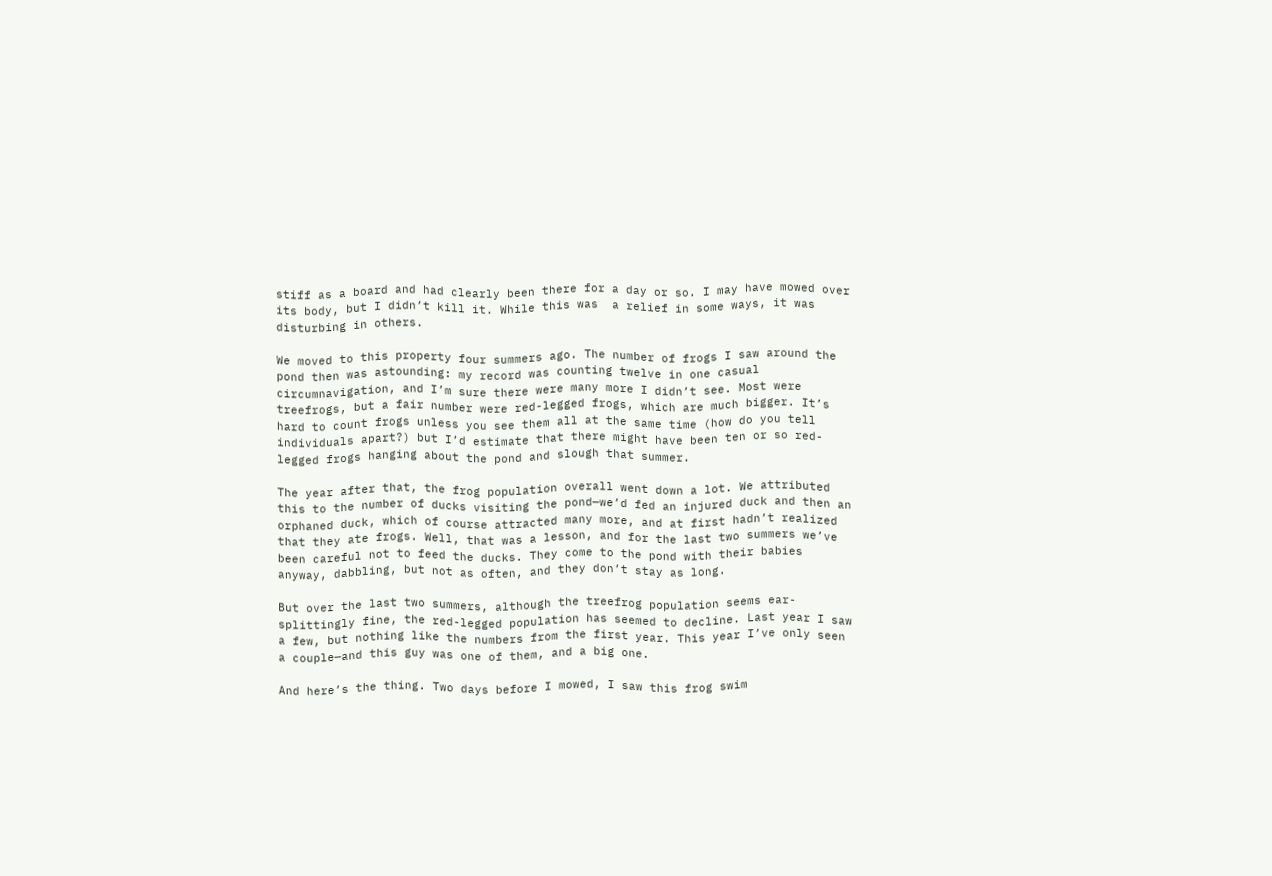stiff as a board and had clearly been there for a day or so. I may have mowed over its body, but I didn’t kill it. While this was  a relief in some ways, it was disturbing in others.

We moved to this property four summers ago. The number of frogs I saw around the pond then was astounding: my record was counting twelve in one casual circumnavigation, and I’m sure there were many more I didn’t see. Most were treefrogs, but a fair number were red-legged frogs, which are much bigger. It’s hard to count frogs unless you see them all at the same time (how do you tell individuals apart?) but I’d estimate that there might have been ten or so red-legged frogs hanging about the pond and slough that summer.

The year after that, the frog population overall went down a lot. We attributed this to the number of ducks visiting the pond—we’d fed an injured duck and then an orphaned duck, which of course attracted many more, and at first hadn’t realized that they ate frogs. Well, that was a lesson, and for the last two summers we’ve been careful not to feed the ducks. They come to the pond with their babies anyway, dabbling, but not as often, and they don’t stay as long.

But over the last two summers, although the treefrog population seems ear-splittingly fine, the red-legged population has seemed to decline. Last year I saw a few, but nothing like the numbers from the first year. This year I’ve only seen a couple—and this guy was one of them, and a big one.

And here’s the thing. Two days before I mowed, I saw this frog swim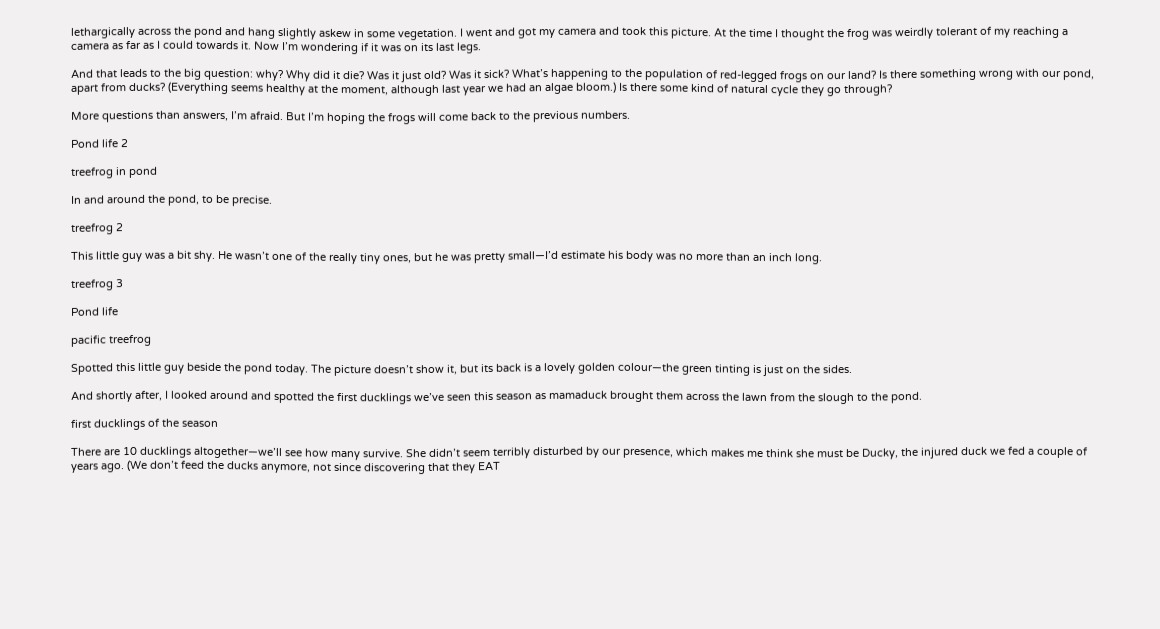lethargically across the pond and hang slightly askew in some vegetation. I went and got my camera and took this picture. At the time I thought the frog was weirdly tolerant of my reaching a camera as far as I could towards it. Now I’m wondering if it was on its last legs.

And that leads to the big question: why? Why did it die? Was it just old? Was it sick? What’s happening to the population of red-legged frogs on our land? Is there something wrong with our pond, apart from ducks? (Everything seems healthy at the moment, although last year we had an algae bloom.) Is there some kind of natural cycle they go through?

More questions than answers, I’m afraid. But I’m hoping the frogs will come back to the previous numbers.

Pond life 2

treefrog in pond

In and around the pond, to be precise.

treefrog 2

This little guy was a bit shy. He wasn’t one of the really tiny ones, but he was pretty small—I’d estimate his body was no more than an inch long.

treefrog 3

Pond life

pacific treefrog

Spotted this little guy beside the pond today. The picture doesn’t show it, but its back is a lovely golden colour—the green tinting is just on the sides.

And shortly after, I looked around and spotted the first ducklings we’ve seen this season as mamaduck brought them across the lawn from the slough to the pond.

first ducklings of the season

There are 10 ducklings altogether—we’ll see how many survive. She didn’t seem terribly disturbed by our presence, which makes me think she must be Ducky, the injured duck we fed a couple of years ago. (We don’t feed the ducks anymore, not since discovering that they EAT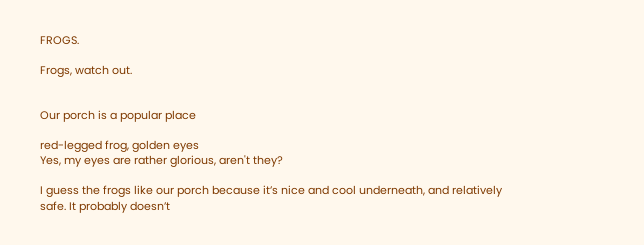FROGS.

Frogs, watch out.


Our porch is a popular place

red-legged frog, golden eyes
Yes, my eyes are rather glorious, aren't they?

I guess the frogs like our porch because it’s nice and cool underneath, and relatively safe. It probably doesn’t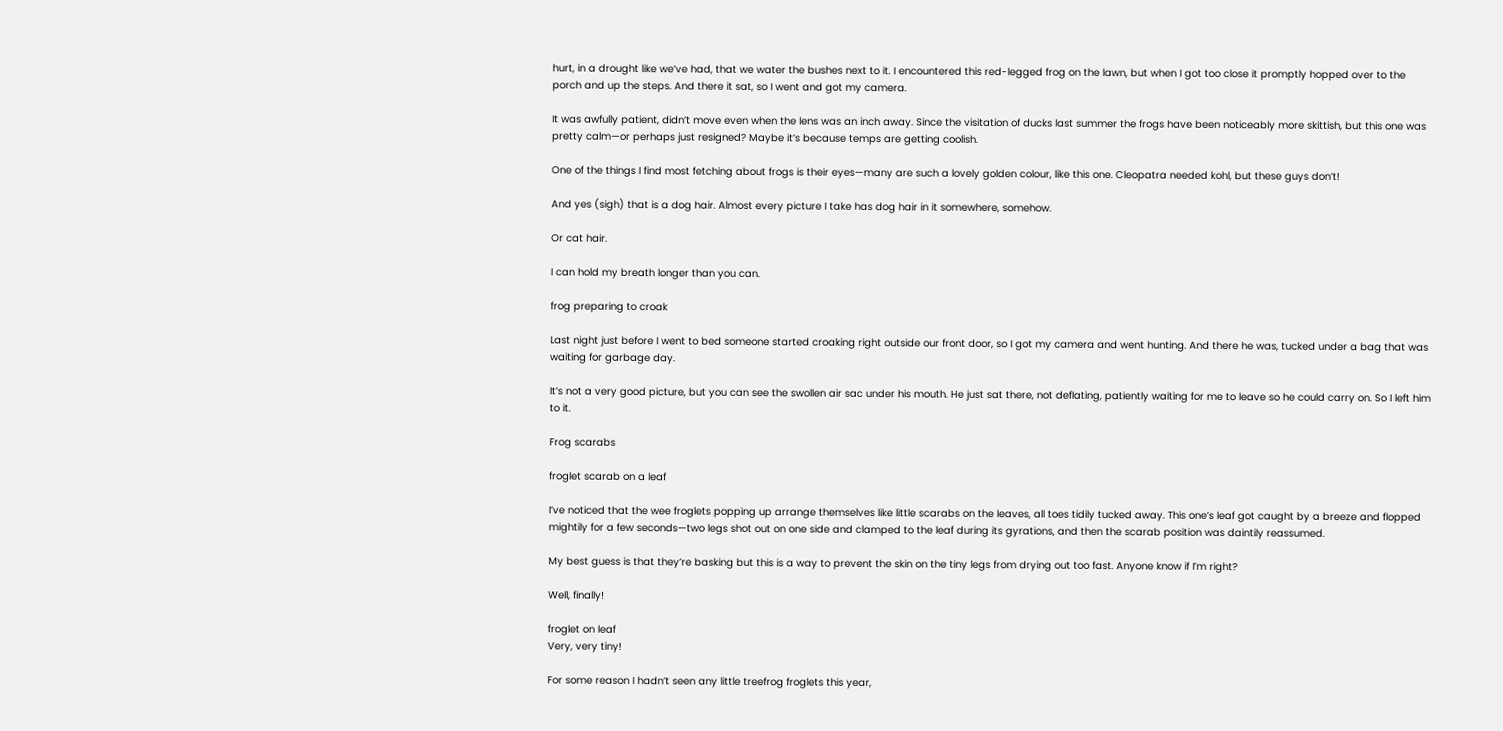hurt, in a drought like we’ve had, that we water the bushes next to it. I encountered this red-legged frog on the lawn, but when I got too close it promptly hopped over to the porch and up the steps. And there it sat, so I went and got my camera.

It was awfully patient, didn’t move even when the lens was an inch away. Since the visitation of ducks last summer the frogs have been noticeably more skittish, but this one was pretty calm—or perhaps just resigned? Maybe it’s because temps are getting coolish.

One of the things I find most fetching about frogs is their eyes—many are such a lovely golden colour, like this one. Cleopatra needed kohl, but these guys don’t!

And yes (sigh) that is a dog hair. Almost every picture I take has dog hair in it somewhere, somehow.

Or cat hair.

I can hold my breath longer than you can.

frog preparing to croak

Last night just before I went to bed someone started croaking right outside our front door, so I got my camera and went hunting. And there he was, tucked under a bag that was waiting for garbage day.

It’s not a very good picture, but you can see the swollen air sac under his mouth. He just sat there, not deflating, patiently waiting for me to leave so he could carry on. So I left him to it.

Frog scarabs

froglet scarab on a leaf

I’ve noticed that the wee froglets popping up arrange themselves like little scarabs on the leaves, all toes tidily tucked away. This one’s leaf got caught by a breeze and flopped mightily for a few seconds—two legs shot out on one side and clamped to the leaf during its gyrations, and then the scarab position was daintily reassumed.

My best guess is that they’re basking but this is a way to prevent the skin on the tiny legs from drying out too fast. Anyone know if I’m right?

Well, finally!

froglet on leaf
Very, very tiny!

For some reason I hadn’t seen any little treefrog froglets this year,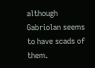although Gabriolan seems to have scads of them.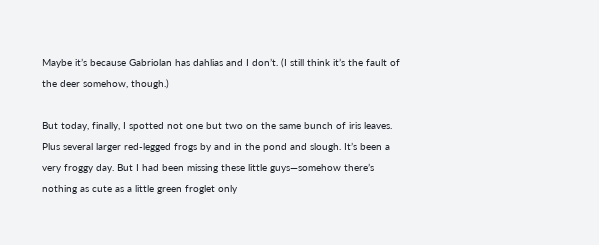Maybe it’s because Gabriolan has dahlias and I don’t. (I still think it’s the fault of the deer somehow, though.)

But today, finally, I spotted not one but two on the same bunch of iris leaves. Plus several larger red-legged frogs by and in the pond and slough. It’s been a very froggy day. But I had been missing these little guys—somehow there’s nothing as cute as a little green froglet only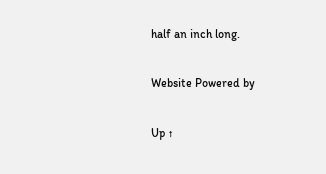half an inch long.

Website Powered by

Up ↑